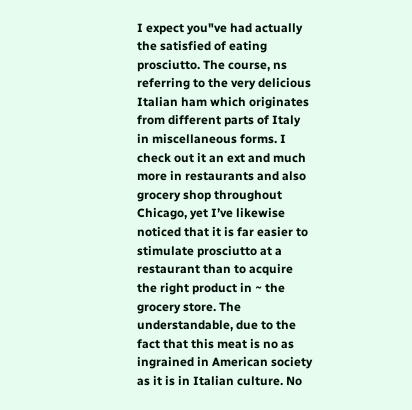I expect you"ve had actually the satisfied of eating prosciutto. The course, ns referring to the very delicious Italian ham which originates from different parts of Italy in miscellaneous forms. I check out it an ext and much more in restaurants and also grocery shop throughout Chicago, yet I’ve likewise noticed that it is far easier to stimulate prosciutto at a restaurant than to acquire the right product in ~ the grocery store. The understandable, due to the fact that this meat is no as ingrained in American society as it is in Italian culture. No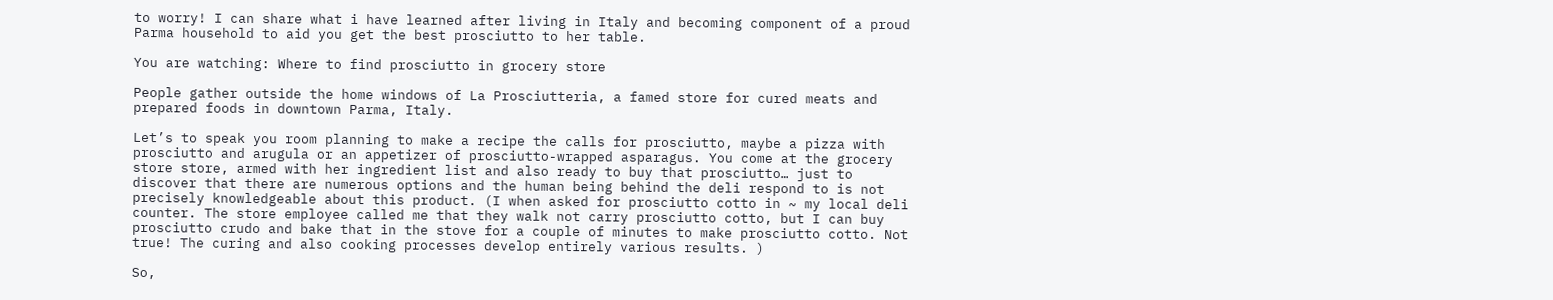to worry! I can share what i have learned after living in Italy and becoming component of a proud Parma household to aid you get the best prosciutto to her table.

You are watching: Where to find prosciutto in grocery store

People gather outside the home windows of La Prosciutteria, a famed store for cured meats and prepared foods in downtown Parma, Italy.

Let’s to speak you room planning to make a recipe the calls for prosciutto, maybe a pizza with prosciutto and arugula or an appetizer of prosciutto-wrapped asparagus. You come at the grocery store store, armed with her ingredient list and also ready to buy that prosciutto… just to discover that there are numerous options and the human being behind the deli respond to is not precisely knowledgeable about this product. (I when asked for prosciutto cotto in ~ my local deli counter. The store employee called me that they walk not carry prosciutto cotto, but I can buy prosciutto crudo and bake that in the stove for a couple of minutes to make prosciutto cotto. Not true! The curing and also cooking processes develop entirely various results. )

So,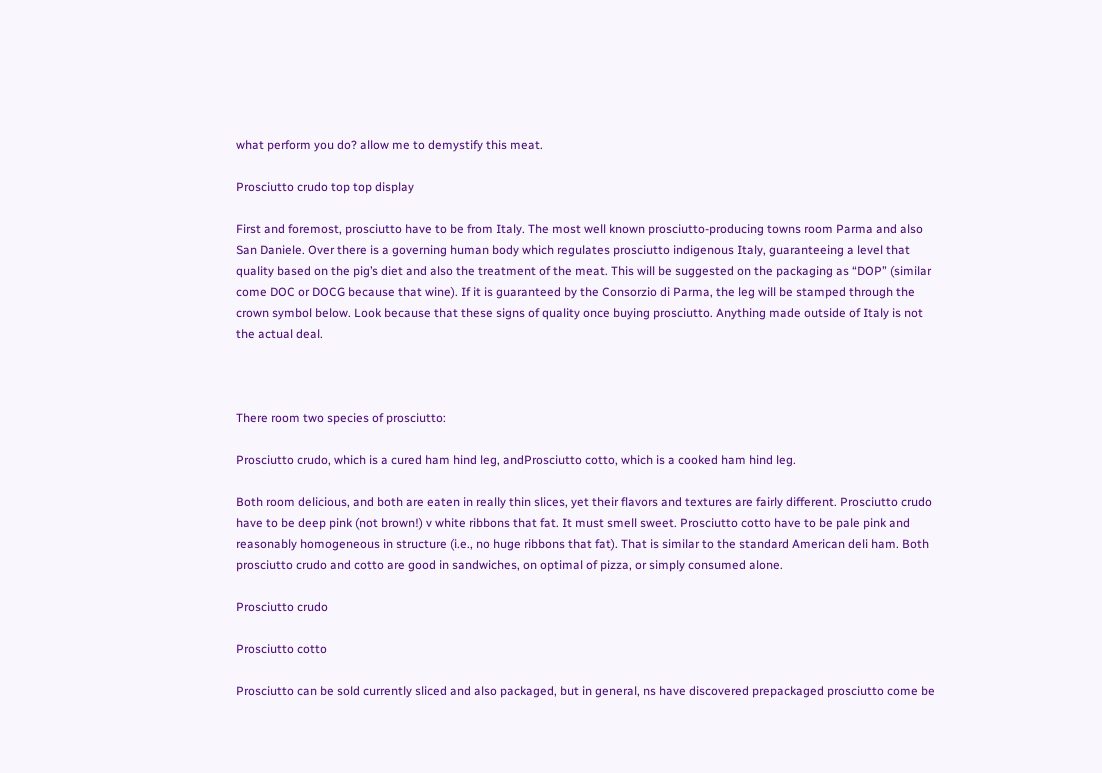what perform you do? allow me to demystify this meat.

Prosciutto crudo top top display

First and foremost, prosciutto have to be from Italy. The most well known prosciutto-producing towns room Parma and also San Daniele. Over there is a governing human body which regulates prosciutto indigenous Italy, guaranteeing a level that quality based on the pig’s diet and also the treatment of the meat. This will be suggested on the packaging as “DOP” (similar come DOC or DOCG because that wine). If it is guaranteed by the Consorzio di Parma, the leg will be stamped through the crown symbol below. Look because that these signs of quality once buying prosciutto. Anything made outside of Italy is not the actual deal.



There room two species of prosciutto:

Prosciutto crudo, which is a cured ham hind leg, andProsciutto cotto, which is a cooked ham hind leg.

Both room delicious, and both are eaten in really thin slices, yet their flavors and textures are fairly different. Prosciutto crudo have to be deep pink (not brown!) v white ribbons that fat. It must smell sweet. Prosciutto cotto have to be pale pink and reasonably homogeneous in structure (i.e., no huge ribbons that fat). That is similar to the standard American deli ham. Both prosciutto crudo and cotto are good in sandwiches, on optimal of pizza, or simply consumed alone.

Prosciutto crudo

Prosciutto cotto

Prosciutto can be sold currently sliced and also packaged, but in general, ns have discovered prepackaged prosciutto come be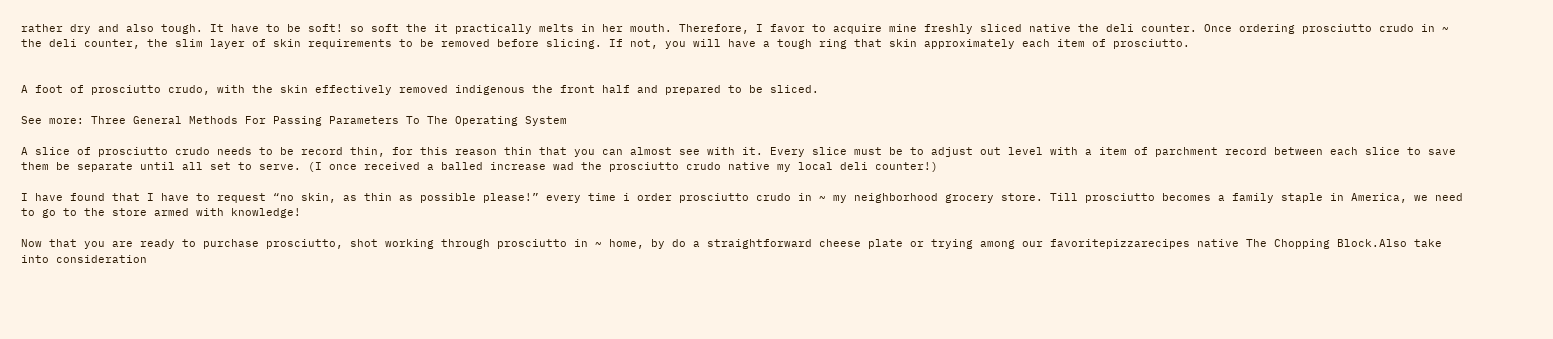rather dry and also tough. It have to be soft! so soft the it practically melts in her mouth. Therefore, I favor to acquire mine freshly sliced native the deli counter. Once ordering prosciutto crudo in ~ the deli counter, the slim layer of skin requirements to be removed before slicing. If not, you will have a tough ring that skin approximately each item of prosciutto.


A foot of prosciutto crudo, with the skin effectively removed indigenous the front half and prepared to be sliced.

See more: Three General Methods For Passing Parameters To The Operating System

A slice of prosciutto crudo needs to be record thin, for this reason thin that you can almost see with it. Every slice must be to adjust out level with a item of parchment record between each slice to save them be separate until all set to serve. (I once received a balled increase wad the prosciutto crudo native my local deli counter!)

I have found that I have to request “no skin, as thin as possible please!” every time i order prosciutto crudo in ~ my neighborhood grocery store. Till prosciutto becomes a family staple in America, we need to go to the store armed with knowledge!

Now that you are ready to purchase prosciutto, shot working through prosciutto in ~ home, by do a straightforward cheese plate or trying among our favoritepizzarecipes native The Chopping Block.Also take into consideration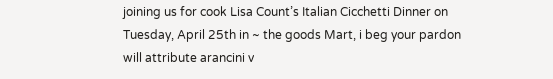joining us for cook Lisa Count’s Italian Cicchetti Dinner on Tuesday, April 25th in ~ the goods Mart, i beg your pardon will attribute arancini v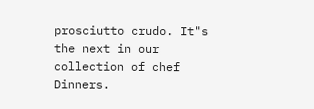prosciutto crudo. It"s the next in our collection of chef Dinners.